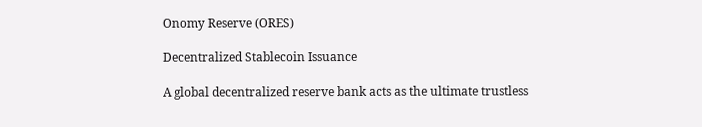Onomy Reserve (ORES)

Decentralized Stablecoin Issuance

A global decentralized reserve bank acts as the ultimate trustless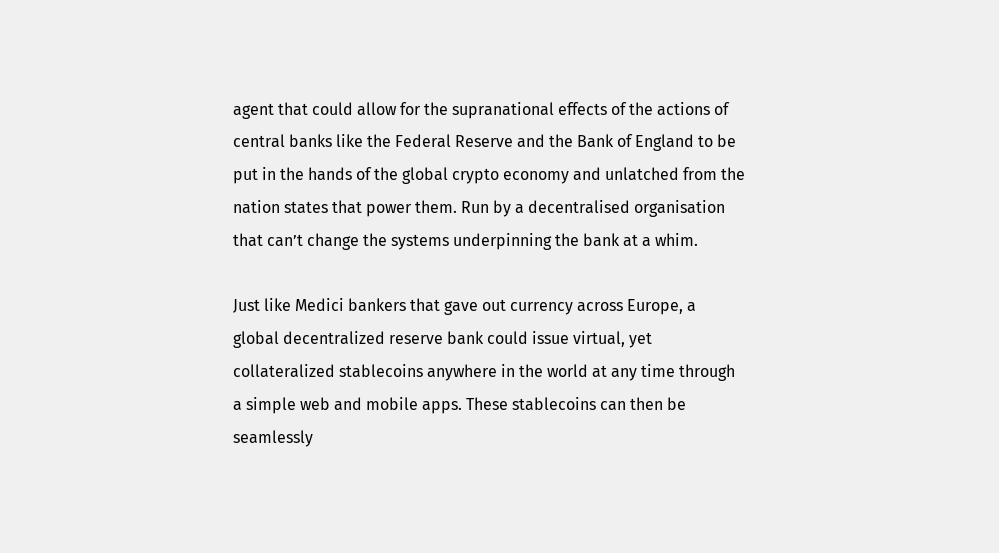agent that could allow for the supranational effects of the actions of central banks like the Federal Reserve and the Bank of England to be put in the hands of the global crypto economy and unlatched from the nation states that power them. Run by a decentralised organisation that can’t change the systems underpinning the bank at a whim.

Just like Medici bankers that gave out currency across Europe, a global decentralized reserve bank could issue virtual, yet collateralized stablecoins anywhere in the world at any time through a simple web and mobile apps. These stablecoins can then be seamlessly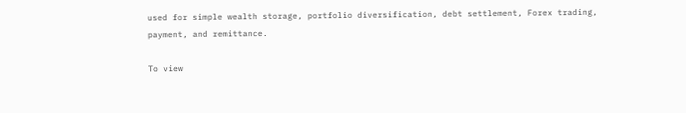used for simple wealth storage, portfolio diversification, debt settlement, Forex trading, payment, and remittance.

To view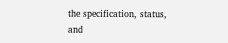the specification, status, and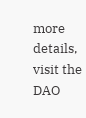more details, visit the DAO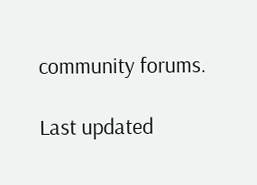community forums.

Last updated